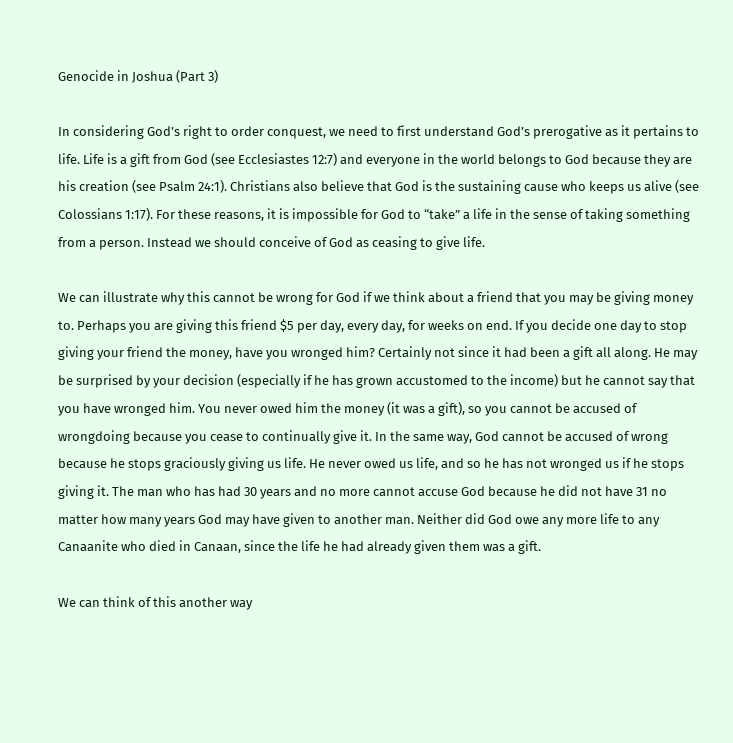Genocide in Joshua (Part 3)

In considering God’s right to order conquest, we need to first understand God’s prerogative as it pertains to life. Life is a gift from God (see Ecclesiastes 12:7) and everyone in the world belongs to God because they are his creation (see Psalm 24:1). Christians also believe that God is the sustaining cause who keeps us alive (see Colossians 1:17). For these reasons, it is impossible for God to “take” a life in the sense of taking something from a person. Instead we should conceive of God as ceasing to give life.

We can illustrate why this cannot be wrong for God if we think about a friend that you may be giving money to. Perhaps you are giving this friend $5 per day, every day, for weeks on end. If you decide one day to stop giving your friend the money, have you wronged him? Certainly not since it had been a gift all along. He may be surprised by your decision (especially if he has grown accustomed to the income) but he cannot say that you have wronged him. You never owed him the money (it was a gift), so you cannot be accused of wrongdoing because you cease to continually give it. In the same way, God cannot be accused of wrong because he stops graciously giving us life. He never owed us life, and so he has not wronged us if he stops giving it. The man who has had 30 years and no more cannot accuse God because he did not have 31 no matter how many years God may have given to another man. Neither did God owe any more life to any Canaanite who died in Canaan, since the life he had already given them was a gift.

We can think of this another way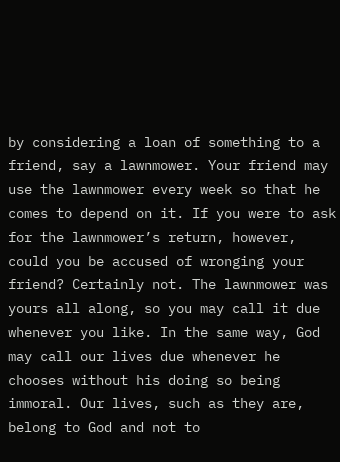by considering a loan of something to a friend, say a lawnmower. Your friend may use the lawnmower every week so that he comes to depend on it. If you were to ask for the lawnmower’s return, however, could you be accused of wronging your friend? Certainly not. The lawnmower was yours all along, so you may call it due whenever you like. In the same way, God may call our lives due whenever he chooses without his doing so being immoral. Our lives, such as they are, belong to God and not to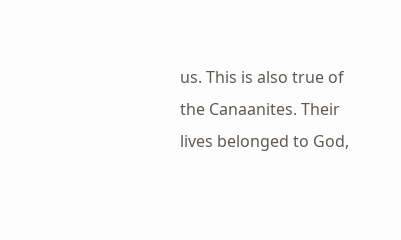us. This is also true of the Canaanites. Their lives belonged to God,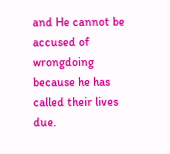and He cannot be accused of wrongdoing because he has called their lives due.